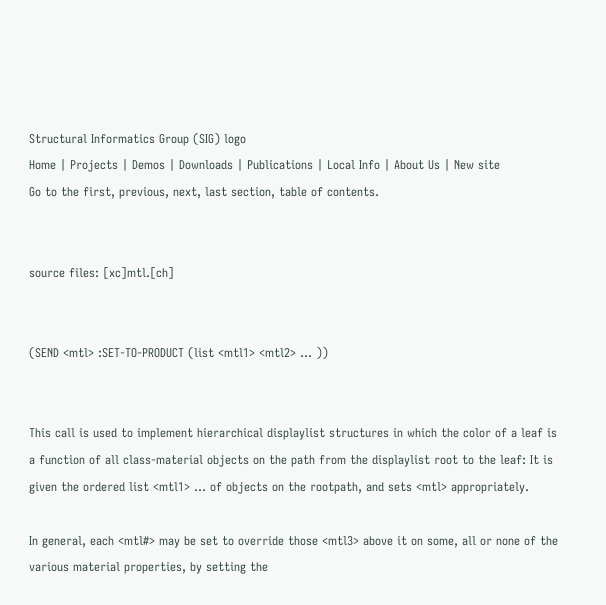Structural Informatics Group (SIG) logo
Home | Projects | Demos | Downloads | Publications | Local Info | About Us | New site
Go to the first, previous, next, last section, table of contents.


source files: [xc]mtl.[ch]


(SEND <mtl> :SET-TO-PRODUCT (list <mtl1> <mtl2> ... ))


This call is used to implement hierarchical displaylist structures in which the color of a leaf is a function of all class-material objects on the path from the displaylist root to the leaf: It is given the ordered list <mtl1> ... of objects on the rootpath, and sets <mtl> appropriately.

In general, each <mtl#> may be set to override those <mtl3> above it on some, all or none of the various material properties, by setting the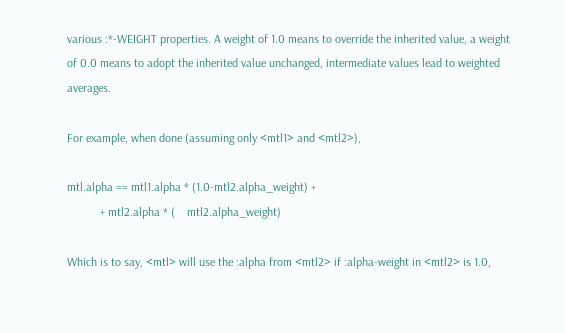various :*-WEIGHT properties. A weight of 1.0 means to override the inherited value, a weight of 0.0 means to adopt the inherited value unchanged, intermediate values lead to weighted averages.

For example, when done (assuming only <mtl1> and <mtl2>),

mtl.alpha == mtl1.alpha * (1.0-mtl2.alpha_weight) +
           + mtl2.alpha * (    mtl2.alpha_weight)

Which is to say, <mtl> will use the :alpha from <mtl2> if :alpha-weight in <mtl2> is 1.0,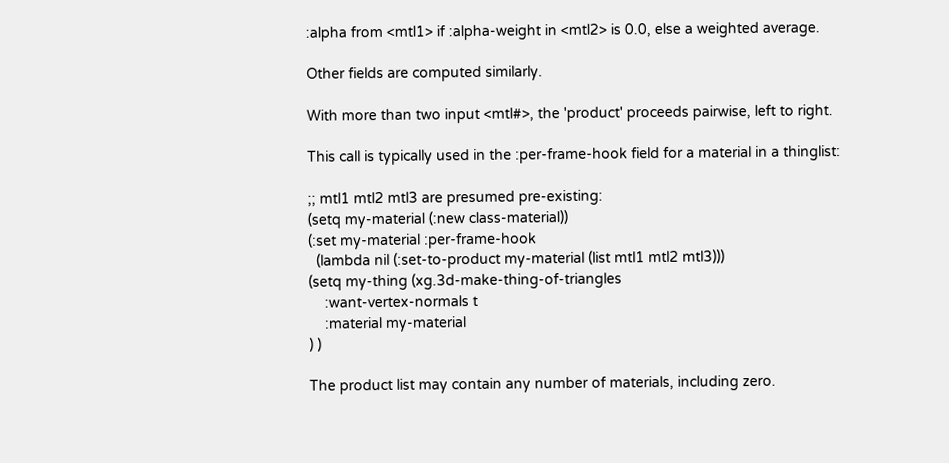:alpha from <mtl1> if :alpha-weight in <mtl2> is 0.0, else a weighted average.

Other fields are computed similarly.

With more than two input <mtl#>, the 'product' proceeds pairwise, left to right.

This call is typically used in the :per-frame-hook field for a material in a thinglist:

;; mtl1 mtl2 mtl3 are presumed pre-existing:
(setq my-material (:new class-material))
(:set my-material :per-frame-hook
  (lambda nil (:set-to-product my-material (list mtl1 mtl2 mtl3)))
(setq my-thing (xg.3d-make-thing-of-triangles
    :want-vertex-normals t
    :material my-material
) )

The product list may contain any number of materials, including zero.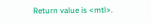Return value is <mtl>.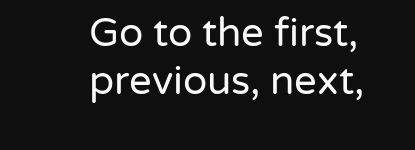Go to the first, previous, next,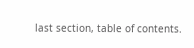last section, table of contents.